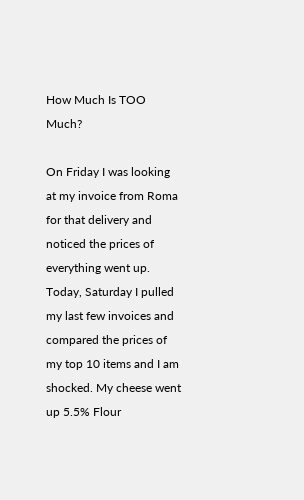How Much Is TOO Much?

On Friday I was looking at my invoice from Roma for that delivery and noticed the prices of everything went up. Today, Saturday I pulled my last few invoices and compared the prices of my top 10 items and I am shocked. My cheese went up 5.5% Flour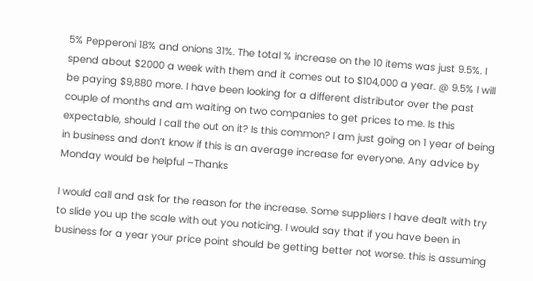5% Pepperoni 18% and onions 31%. The total % increase on the 10 items was just 9.5%. I spend about $2000 a week with them and it comes out to $104,000 a year. @ 9.5% I will be paying $9,880 more. I have been looking for a different distributor over the past couple of months and am waiting on two companies to get prices to me. Is this expectable, should I call the out on it? Is this common? I am just going on 1 year of being in business and don’t know if this is an average increase for everyone. Any advice by Monday would be helpful –Thanks

I would call and ask for the reason for the increase. Some suppliers I have dealt with try to slide you up the scale with out you noticing. I would say that if you have been in business for a year your price point should be getting better not worse. this is assuming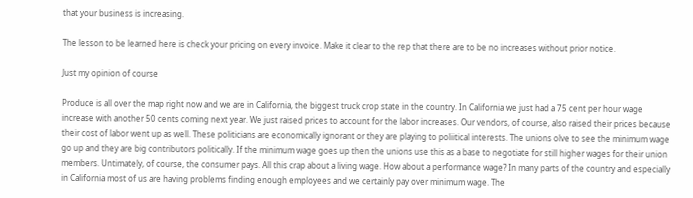that your business is increasing.

The lesson to be learned here is check your pricing on every invoice. Make it clear to the rep that there are to be no increases without prior notice.

Just my opinion of course

Produce is all over the map right now and we are in California, the biggest truck crop state in the country. In California we just had a 75 cent per hour wage increase with another 50 cents coming next year. We just raised prices to account for the labor increases. Our vendors, of course, also raised their prices because their cost of labor went up as well. These politicians are economically ignorant or they are playing to poliitical interests. The unions olve to see the minimum wage go up and they are big contributors politically. If the minimum wage goes up then the unions use this as a base to negotiate for still higher wages for their union members. Untimately, of course, the consumer pays. All this crap about a living wage. How about a performance wage? In many parts of the country and especially in California most of us are having problems finding enough employees and we certainly pay over minimum wage. The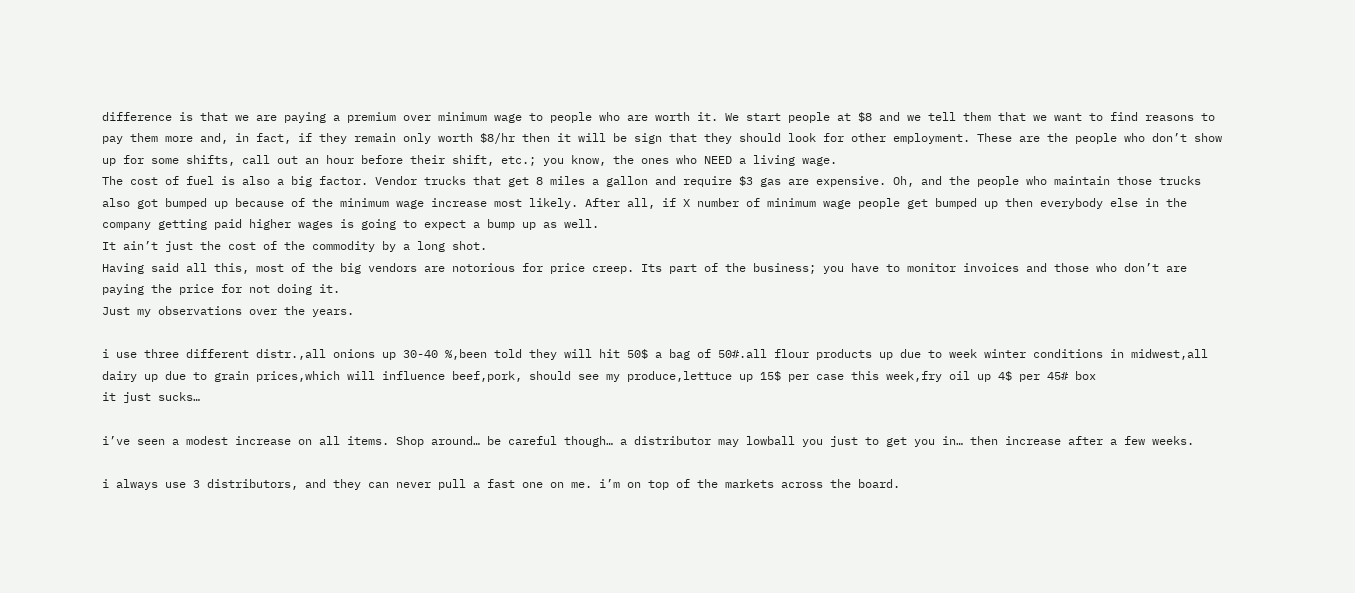difference is that we are paying a premium over minimum wage to people who are worth it. We start people at $8 and we tell them that we want to find reasons to pay them more and, in fact, if they remain only worth $8/hr then it will be sign that they should look for other employment. These are the people who don’t show up for some shifts, call out an hour before their shift, etc.; you know, the ones who NEED a living wage.
The cost of fuel is also a big factor. Vendor trucks that get 8 miles a gallon and require $3 gas are expensive. Oh, and the people who maintain those trucks also got bumped up because of the minimum wage increase most likely. After all, if X number of minimum wage people get bumped up then everybody else in the company getting paid higher wages is going to expect a bump up as well.
It ain’t just the cost of the commodity by a long shot.
Having said all this, most of the big vendors are notorious for price creep. Its part of the business; you have to monitor invoices and those who don’t are paying the price for not doing it.
Just my observations over the years.

i use three different distr.,all onions up 30-40 %,been told they will hit 50$ a bag of 50#.all flour products up due to week winter conditions in midwest,all dairy up due to grain prices,which will influence beef,pork, should see my produce,lettuce up 15$ per case this week,fry oil up 4$ per 45# box
it just sucks…

i’ve seen a modest increase on all items. Shop around… be careful though… a distributor may lowball you just to get you in… then increase after a few weeks.

i always use 3 distributors, and they can never pull a fast one on me. i’m on top of the markets across the board.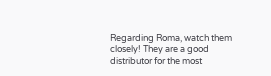Regarding Roma, watch them closely! They are a good distributor for the most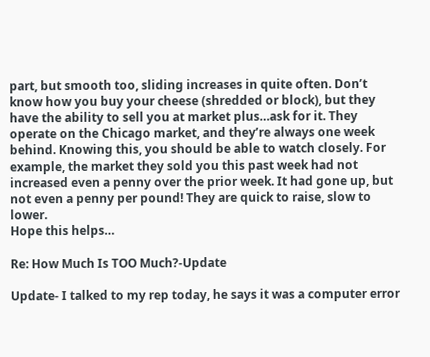part, but smooth too, sliding increases in quite often. Don’t know how you buy your cheese (shredded or block), but they have the ability to sell you at market plus…ask for it. They operate on the Chicago market, and they’re always one week behind. Knowing this, you should be able to watch closely. For example, the market they sold you this past week had not increased even a penny over the prior week. It had gone up, but not even a penny per pound! They are quick to raise, slow to lower.
Hope this helps…

Re: How Much Is TOO Much?-Update

Update- I talked to my rep today, he says it was a computer error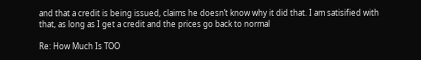and that a credit is being issued, claims he doesn’t know why it did that. I am satisified with that, as long as I get a credit and the prices go back to normal

Re: How Much Is TOO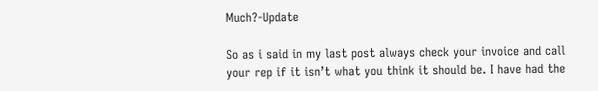Much?-Update

So as i said in my last post always check your invoice and call your rep if it isn’t what you think it should be. I have had the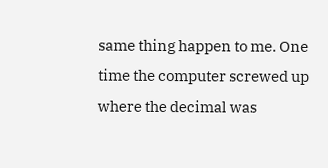same thing happen to me. One time the computer screwed up where the decimal was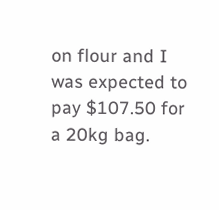on flour and I was expected to pay $107.50 for a 20kg bag.